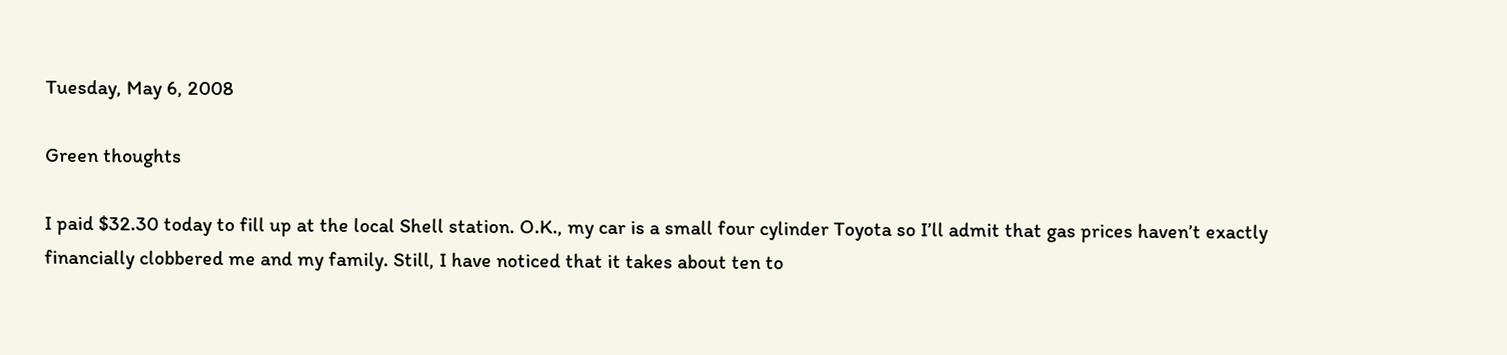Tuesday, May 6, 2008

Green thoughts

I paid $32.30 today to fill up at the local Shell station. O.K., my car is a small four cylinder Toyota so I’ll admit that gas prices haven’t exactly financially clobbered me and my family. Still, I have noticed that it takes about ten to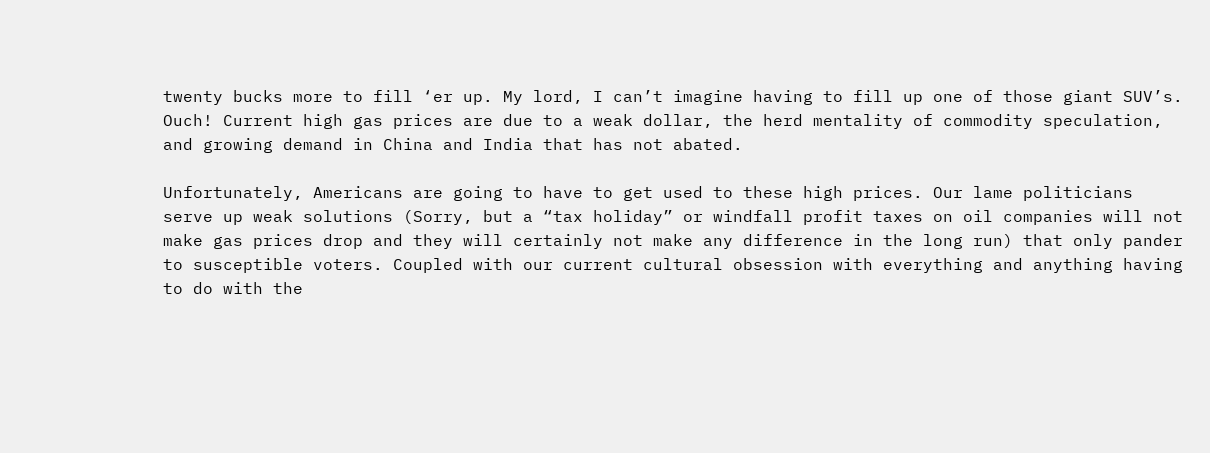twenty bucks more to fill ‘er up. My lord, I can’t imagine having to fill up one of those giant SUV’s. Ouch! Current high gas prices are due to a weak dollar, the herd mentality of commodity speculation, and growing demand in China and India that has not abated.

Unfortunately, Americans are going to have to get used to these high prices. Our lame politicians serve up weak solutions (Sorry, but a “tax holiday” or windfall profit taxes on oil companies will not make gas prices drop and they will certainly not make any difference in the long run) that only pander to susceptible voters. Coupled with our current cultural obsession with everything and anything having to do with the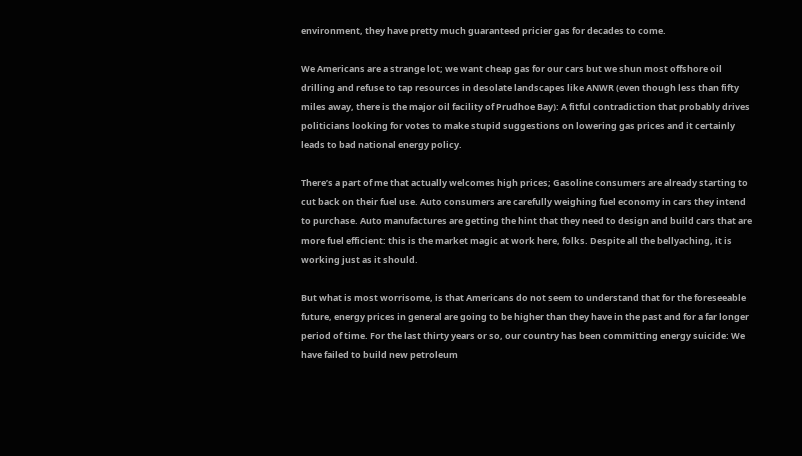environment, they have pretty much guaranteed pricier gas for decades to come.

We Americans are a strange lot; we want cheap gas for our cars but we shun most offshore oil drilling and refuse to tap resources in desolate landscapes like ANWR (even though less than fifty miles away, there is the major oil facility of Prudhoe Bay): A fitful contradiction that probably drives politicians looking for votes to make stupid suggestions on lowering gas prices and it certainly leads to bad national energy policy.

There’s a part of me that actually welcomes high prices; Gasoline consumers are already starting to cut back on their fuel use. Auto consumers are carefully weighing fuel economy in cars they intend to purchase. Auto manufactures are getting the hint that they need to design and build cars that are more fuel efficient: this is the market magic at work here, folks. Despite all the bellyaching, it is working just as it should.

But what is most worrisome, is that Americans do not seem to understand that for the foreseeable future, energy prices in general are going to be higher than they have in the past and for a far longer period of time. For the last thirty years or so, our country has been committing energy suicide: We have failed to build new petroleum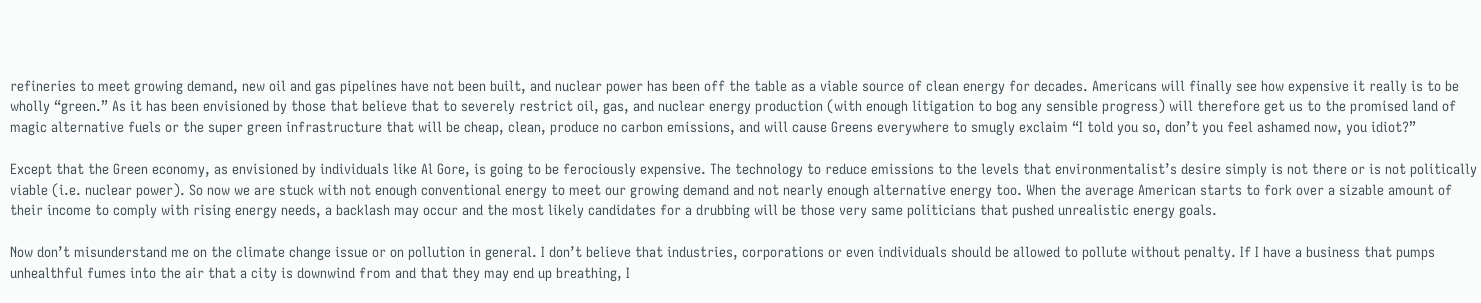refineries to meet growing demand, new oil and gas pipelines have not been built, and nuclear power has been off the table as a viable source of clean energy for decades. Americans will finally see how expensive it really is to be wholly “green.” As it has been envisioned by those that believe that to severely restrict oil, gas, and nuclear energy production (with enough litigation to bog any sensible progress) will therefore get us to the promised land of magic alternative fuels or the super green infrastructure that will be cheap, clean, produce no carbon emissions, and will cause Greens everywhere to smugly exclaim “I told you so, don’t you feel ashamed now, you idiot?”

Except that the Green economy, as envisioned by individuals like Al Gore, is going to be ferociously expensive. The technology to reduce emissions to the levels that environmentalist’s desire simply is not there or is not politically viable (i.e. nuclear power). So now we are stuck with not enough conventional energy to meet our growing demand and not nearly enough alternative energy too. When the average American starts to fork over a sizable amount of their income to comply with rising energy needs, a backlash may occur and the most likely candidates for a drubbing will be those very same politicians that pushed unrealistic energy goals.

Now don’t misunderstand me on the climate change issue or on pollution in general. I don’t believe that industries, corporations or even individuals should be allowed to pollute without penalty. If I have a business that pumps unhealthful fumes into the air that a city is downwind from and that they may end up breathing, I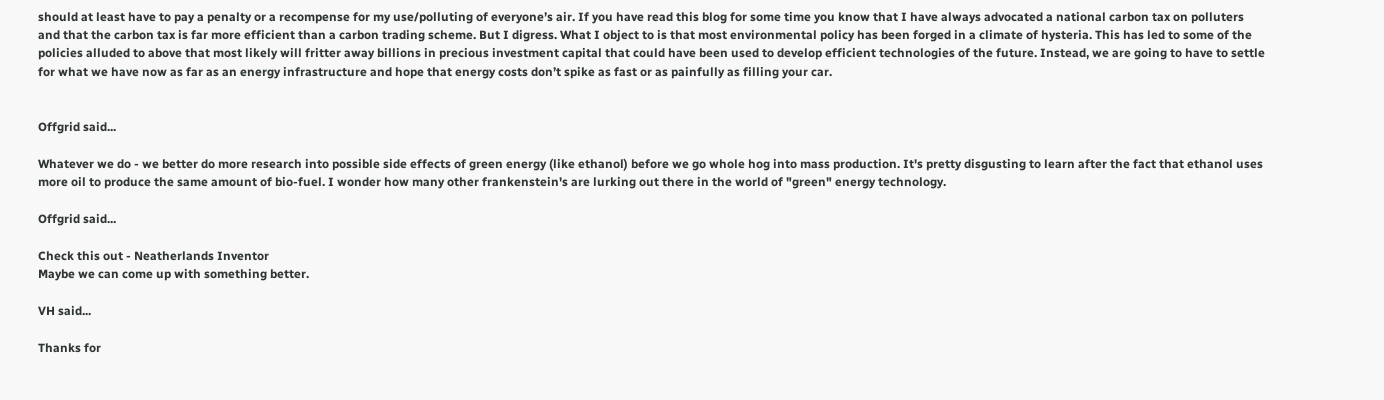should at least have to pay a penalty or a recompense for my use/polluting of everyone’s air. If you have read this blog for some time you know that I have always advocated a national carbon tax on polluters and that the carbon tax is far more efficient than a carbon trading scheme. But I digress. What I object to is that most environmental policy has been forged in a climate of hysteria. This has led to some of the policies alluded to above that most likely will fritter away billions in precious investment capital that could have been used to develop efficient technologies of the future. Instead, we are going to have to settle for what we have now as far as an energy infrastructure and hope that energy costs don’t spike as fast or as painfully as filling your car.


Offgrid said...

Whatever we do - we better do more research into possible side effects of green energy (like ethanol) before we go whole hog into mass production. It's pretty disgusting to learn after the fact that ethanol uses more oil to produce the same amount of bio-fuel. I wonder how many other frankenstein's are lurking out there in the world of "green" energy technology.

Offgrid said...

Check this out - Neatherlands Inventor
Maybe we can come up with something better.

VH said...

Thanks for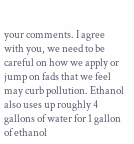your comments. I agree with you, we need to be careful on how we apply or jump on fads that we feel may curb pollution. Ethanol also uses up roughly 4 gallons of water for 1 gallon of ethanol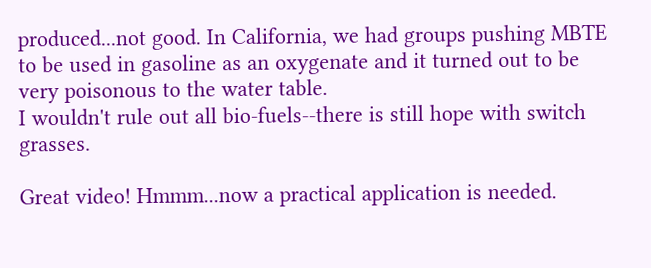produced...not good. In California, we had groups pushing MBTE to be used in gasoline as an oxygenate and it turned out to be very poisonous to the water table.
I wouldn't rule out all bio-fuels--there is still hope with switch grasses.

Great video! Hmmm...now a practical application is needed.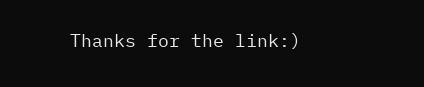Thanks for the link:)